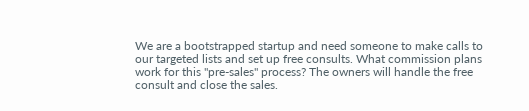We are a bootstrapped startup and need someone to make calls to our targeted lists and set up free consults. What commission plans work for this "pre-sales" process? The owners will handle the free consult and close the sales.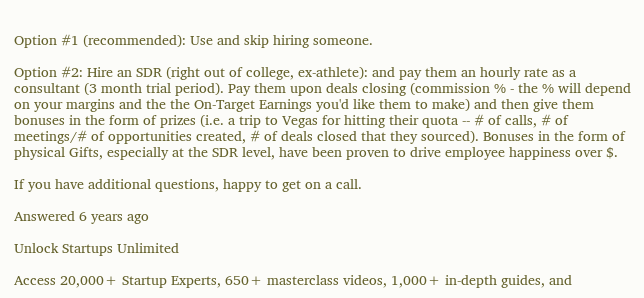Option #1 (recommended): Use and skip hiring someone.

Option #2: Hire an SDR (right out of college, ex-athlete): and pay them an hourly rate as a consultant (3 month trial period). Pay them upon deals closing (commission % - the % will depend on your margins and the the On-Target Earnings you'd like them to make) and then give them bonuses in the form of prizes (i.e. a trip to Vegas for hitting their quota -- # of calls, # of meetings/# of opportunities created, # of deals closed that they sourced). Bonuses in the form of physical Gifts, especially at the SDR level, have been proven to drive employee happiness over $.

If you have additional questions, happy to get on a call.

Answered 6 years ago

Unlock Startups Unlimited

Access 20,000+ Startup Experts, 650+ masterclass videos, 1,000+ in-depth guides, and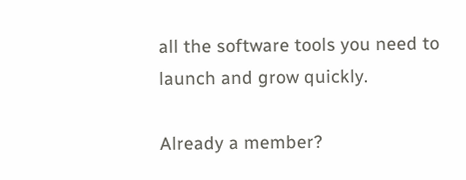all the software tools you need to launch and grow quickly.

Already a member?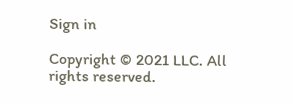Sign in

Copyright © 2021 LLC. All rights reserved.